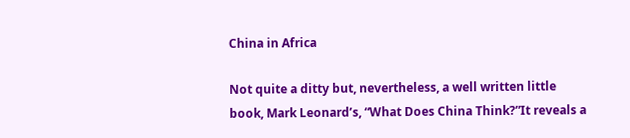China in Africa

Not quite a ditty but, nevertheless, a well written little book, Mark Leonard’s, “What Does China Think?”It reveals a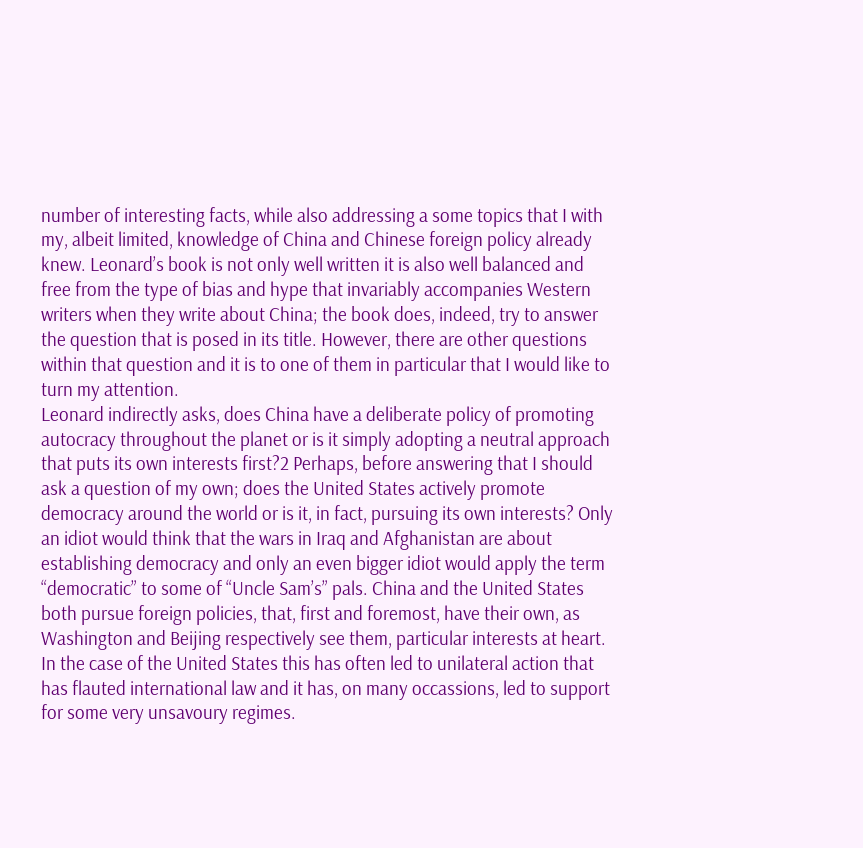number of interesting facts, while also addressing a some topics that I with my, albeit limited, knowledge of China and Chinese foreign policy already knew. Leonard’s book is not only well written it is also well balanced and free from the type of bias and hype that invariably accompanies Western writers when they write about China; the book does, indeed, try to answer the question that is posed in its title. However, there are other questions within that question and it is to one of them in particular that I would like to turn my attention.
Leonard indirectly asks, does China have a deliberate policy of promoting autocracy throughout the planet or is it simply adopting a neutral approach that puts its own interests first?2 Perhaps, before answering that I should ask a question of my own; does the United States actively promote democracy around the world or is it, in fact, pursuing its own interests? Only an idiot would think that the wars in Iraq and Afghanistan are about establishing democracy and only an even bigger idiot would apply the term “democratic” to some of “Uncle Sam’s” pals. China and the United States both pursue foreign policies, that, first and foremost, have their own, as Washington and Beijing respectively see them, particular interests at heart. In the case of the United States this has often led to unilateral action that has flauted international law and it has, on many occassions, led to support for some very unsavoury regimes.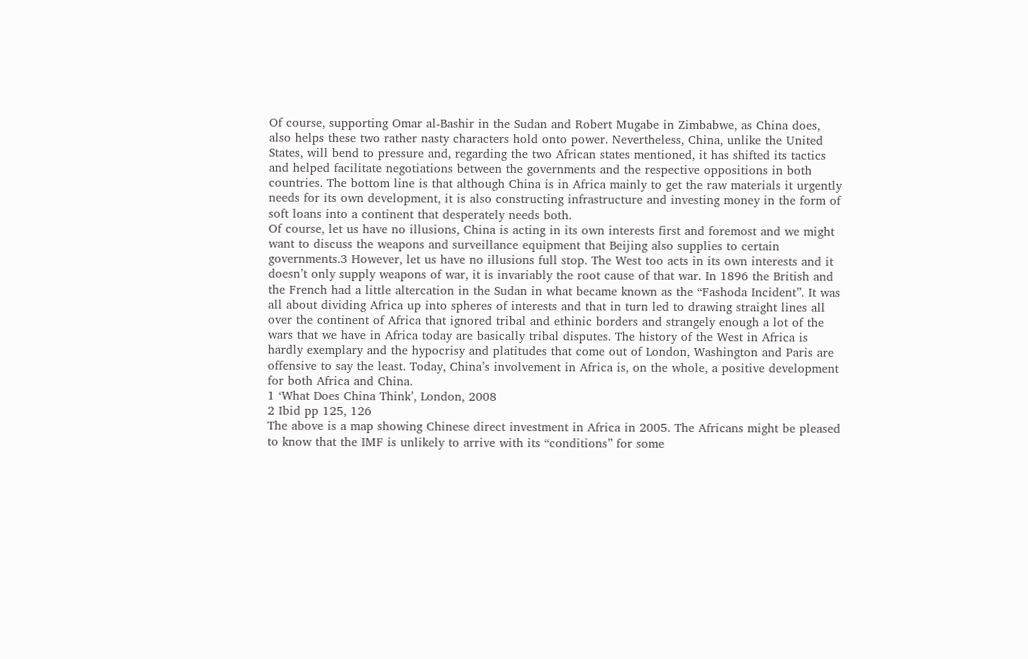Of course, supporting Omar al-Bashir in the Sudan and Robert Mugabe in Zimbabwe, as China does, also helps these two rather nasty characters hold onto power. Nevertheless, China, unlike the United States, will bend to pressure and, regarding the two African states mentioned, it has shifted its tactics and helped facilitate negotiations between the governments and the respective oppositions in both countries. The bottom line is that although China is in Africa mainly to get the raw materials it urgently needs for its own development, it is also constructing infrastructure and investing money in the form of soft loans into a continent that desperately needs both.
Of course, let us have no illusions, China is acting in its own interests first and foremost and we might want to discuss the weapons and surveillance equipment that Beijing also supplies to certain governments.3 However, let us have no illusions full stop. The West too acts in its own interests and it doesn’t only supply weapons of war, it is invariably the root cause of that war. In 1896 the British and the French had a little altercation in the Sudan in what became known as the “Fashoda Incident”. It was all about dividing Africa up into spheres of interests and that in turn led to drawing straight lines all over the continent of Africa that ignored tribal and ethinic borders and strangely enough a lot of the wars that we have in Africa today are basically tribal disputes. The history of the West in Africa is hardly exemplary and the hypocrisy and platitudes that come out of London, Washington and Paris are offensive to say the least. Today, China’s involvement in Africa is, on the whole, a positive development for both Africa and China.
1 ‘What Does China Think’, London, 2008
2 Ibid pp 125, 126
The above is a map showing Chinese direct investment in Africa in 2005. The Africans might be pleased to know that the IMF is unlikely to arrive with its “conditions” for some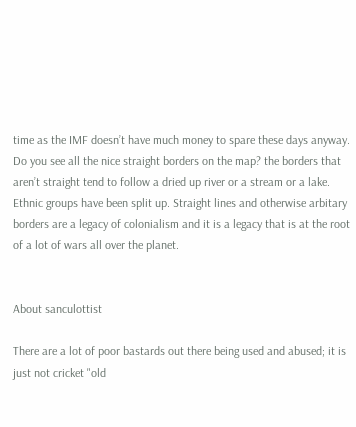time as the IMF doesn’t have much money to spare these days anyway.
Do you see all the nice straight borders on the map? the borders that aren’t straight tend to follow a dried up river or a stream or a lake. Ethnic groups have been split up. Straight lines and otherwise arbitary borders are a legacy of colonialism and it is a legacy that is at the root of a lot of wars all over the planet.


About sanculottist

There are a lot of poor bastards out there being used and abused; it is just not cricket "old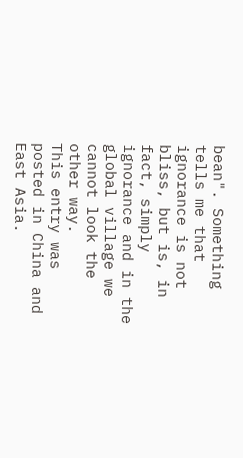bean". Something tells me that ignorance is not bliss, but is, in fact, simply ignorance and in the global village we cannot look the other way.
This entry was posted in China and East Asia.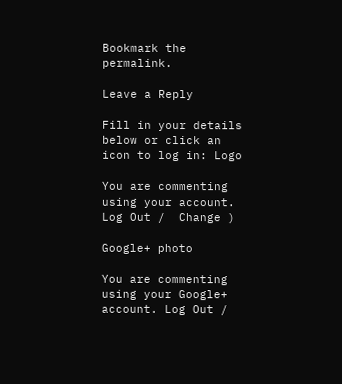Bookmark the permalink.

Leave a Reply

Fill in your details below or click an icon to log in: Logo

You are commenting using your account. Log Out /  Change )

Google+ photo

You are commenting using your Google+ account. Log Out /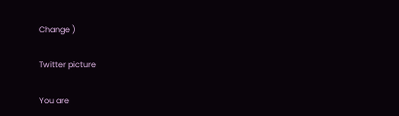Change )

Twitter picture

You are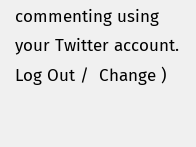commenting using your Twitter account. Log Out /  Change )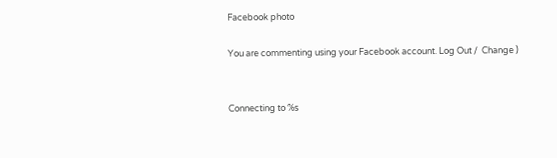Facebook photo

You are commenting using your Facebook account. Log Out /  Change )


Connecting to %s